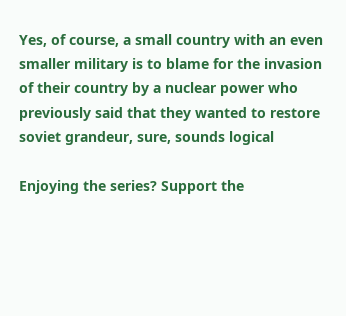Yes, of course, a small country with an even smaller military is to blame for the invasion of their country by a nuclear power who previously said that they wanted to restore soviet grandeur, sure, sounds logical

Enjoying the series? Support the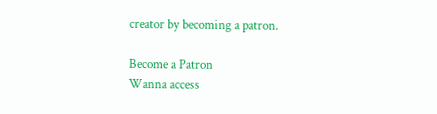creator by becoming a patron.

Become a Patron
Wanna access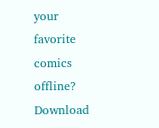your favorite comics offline? Download